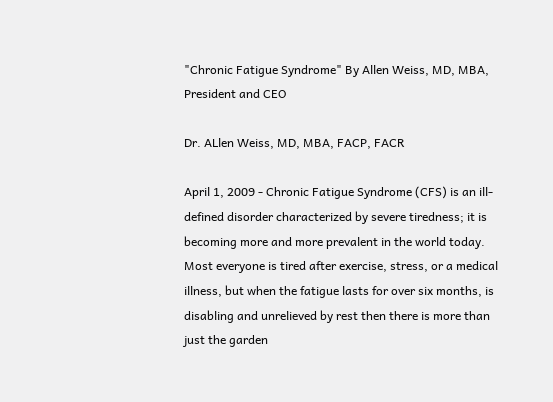"Chronic Fatigue Syndrome" By Allen Weiss, MD, MBA, President and CEO

Dr. ALlen Weiss, MD, MBA, FACP, FACR

April 1, 2009 - Chronic Fatigue Syndrome (CFS) is an ill-defined disorder characterized by severe tiredness; it is becoming more and more prevalent in the world today. Most everyone is tired after exercise, stress, or a medical illness, but when the fatigue lasts for over six months, is disabling and unrelieved by rest then there is more than just the garden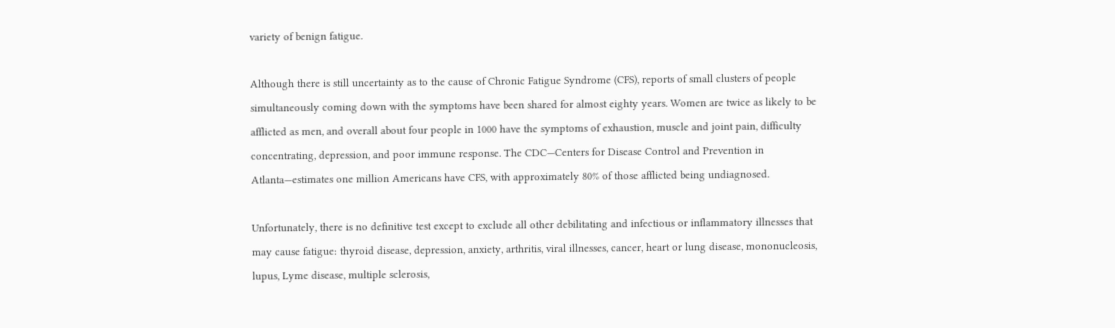variety of benign fatigue.

Although there is still uncertainty as to the cause of Chronic Fatigue Syndrome (CFS), reports of small clusters of people simultaneously coming down with the symptoms have been shared for almost eighty years. Women are twice as likely to be afflicted as men, and overall about four people in 1000 have the symptoms of exhaustion, muscle and joint pain, difficulty concentrating, depression, and poor immune response. The CDC—Centers for Disease Control and Prevention in Atlanta—estimates one million Americans have CFS, with approximately 80% of those afflicted being undiagnosed.

Unfortunately, there is no definitive test except to exclude all other debilitating and infectious or inflammatory illnesses that may cause fatigue: thyroid disease, depression, anxiety, arthritis, viral illnesses, cancer, heart or lung disease, mononucleosis, lupus, Lyme disease, multiple sclerosis,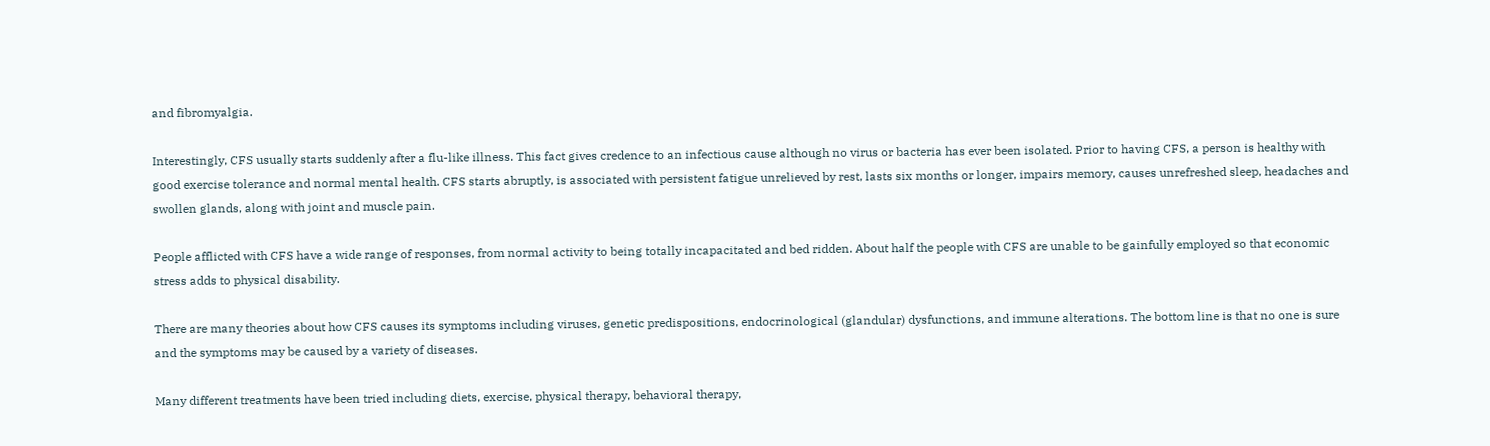and fibromyalgia.

Interestingly, CFS usually starts suddenly after a flu-like illness. This fact gives credence to an infectious cause although no virus or bacteria has ever been isolated. Prior to having CFS, a person is healthy with good exercise tolerance and normal mental health. CFS starts abruptly, is associated with persistent fatigue unrelieved by rest, lasts six months or longer, impairs memory, causes unrefreshed sleep, headaches and swollen glands, along with joint and muscle pain.

People afflicted with CFS have a wide range of responses, from normal activity to being totally incapacitated and bed ridden. About half the people with CFS are unable to be gainfully employed so that economic stress adds to physical disability.

There are many theories about how CFS causes its symptoms including viruses, genetic predispositions, endocrinological (glandular) dysfunctions, and immune alterations. The bottom line is that no one is sure and the symptoms may be caused by a variety of diseases.

Many different treatments have been tried including diets, exercise, physical therapy, behavioral therapy,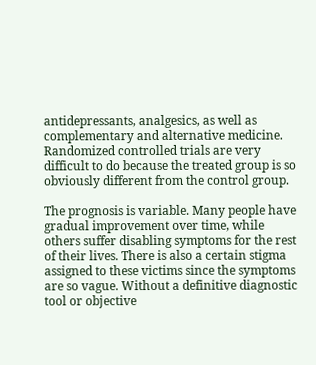antidepressants, analgesics, as well as complementary and alternative medicine. Randomized controlled trials are very difficult to do because the treated group is so obviously different from the control group.

The prognosis is variable. Many people have gradual improvement over time, while others suffer disabling symptoms for the rest of their lives. There is also a certain stigma assigned to these victims since the symptoms are so vague. Without a definitive diagnostic tool or objective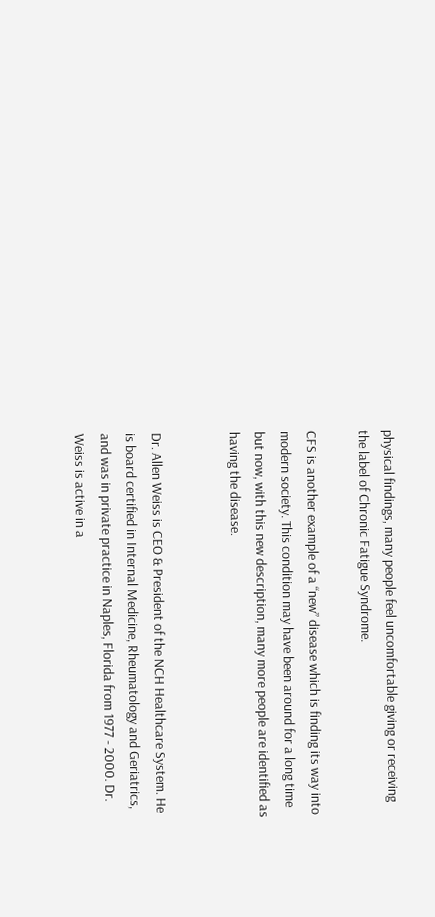physical findings, many people feel uncomfortable giving or receiving the label of Chronic Fatigue Syndrome.

CFS is another example of a “new” disease which is finding its way into modern society. This condition may have been around for a long time but now, with this new description, many more people are identified as having the disease.


Dr. Allen Weiss is CEO & President of the NCH Healthcare System. He is board certified in Internal Medicine, Rheumatology and Geriatrics, and was in private practice in Naples, Florida from 1977 - 2000. Dr. Weiss is active in a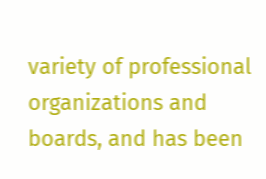variety of professional organizations and boards, and has been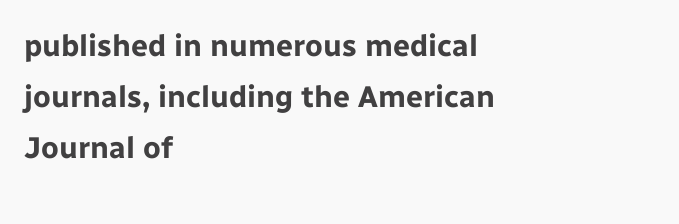published in numerous medical journals, including the American Journal of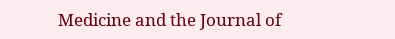Medicine and the Journal of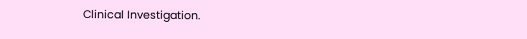Clinical Investigation.